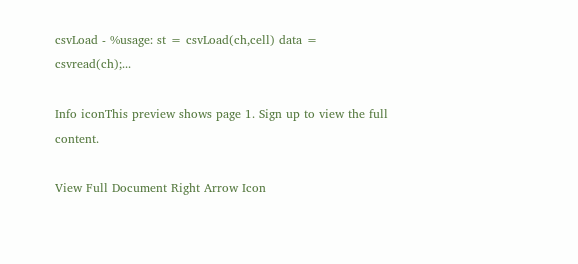csvLoad - %usage: st = csvLoad(ch,cell) data = csvread(ch);...

Info iconThis preview shows page 1. Sign up to view the full content.

View Full Document Right Arrow Icon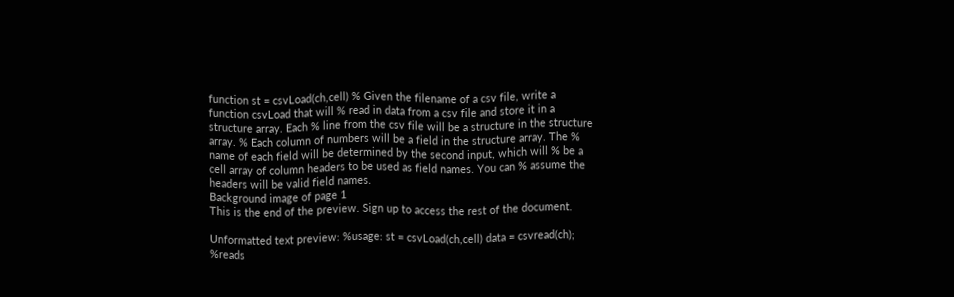function st = csvLoad(ch,cell) % Given the filename of a csv file, write a function csvLoad that will % read in data from a csv file and store it in a structure array. Each % line from the csv file will be a structure in the structure array. % Each column of numbers will be a field in the structure array. The % name of each field will be determined by the second input, which will % be a cell array of column headers to be used as field names. You can % assume the headers will be valid field names.
Background image of page 1
This is the end of the preview. Sign up to access the rest of the document.

Unformatted text preview: %usage: st = csvLoad(ch,cell) data = csvread(ch); %reads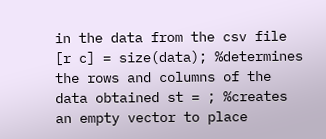in the data from the csv file [r c] = size(data); %determines the rows and columns of the data obtained st = ; %creates an empty vector to place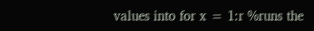values into for x = 1:r %runs the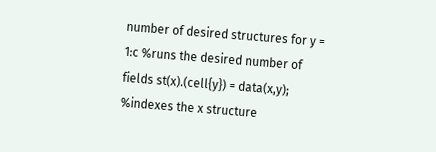number of desired structures for y = 1:c %runs the desired number of fields st(x).(cell{y}) = data(x,y); %indexes the x structure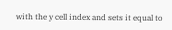with the y cell index and sets it equal to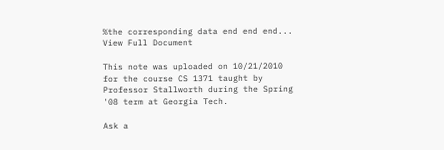%the corresponding data end end end...
View Full Document

This note was uploaded on 10/21/2010 for the course CS 1371 taught by Professor Stallworth during the Spring '08 term at Georgia Tech.

Ask a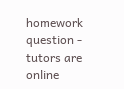homework question - tutors are online